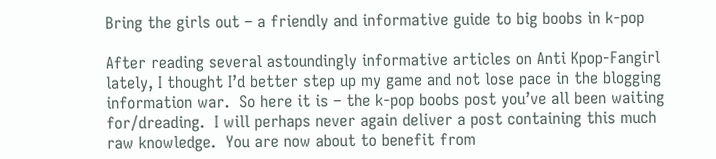Bring the girls out – a friendly and informative guide to big boobs in k-pop

After reading several astoundingly informative articles on Anti Kpop-Fangirl lately, I thought I’d better step up my game and not lose pace in the blogging information war.  So here it is – the k-pop boobs post you’ve all been waiting for/dreading.  I will perhaps never again deliver a post containing this much raw knowledge.  You are now about to benefit from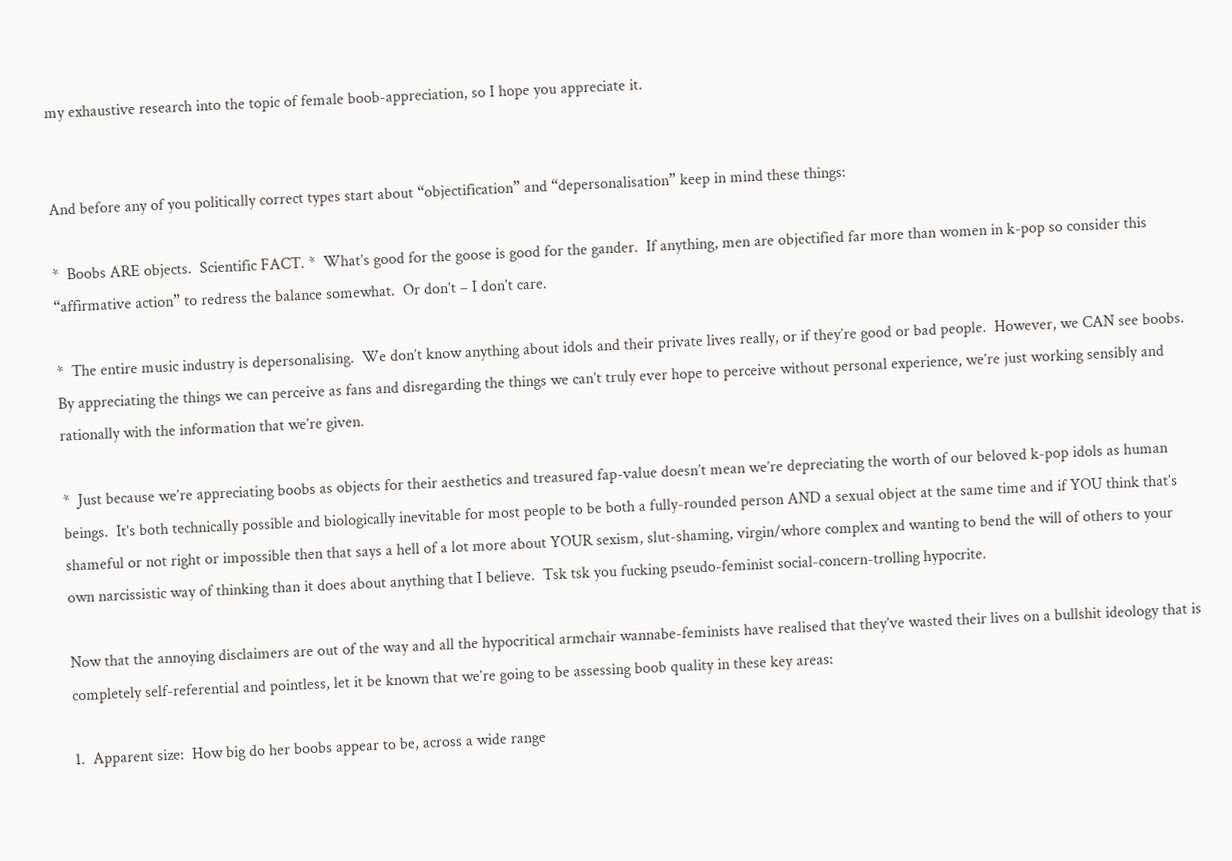my exhaustive research into the topic of female boob-appreciation, so I hope you appreciate it.


And before any of you politically correct types start about “objectification” and “depersonalisation” keep in mind these things:

*  Boobs ARE objects.  Scientific FACT. *  What’s good for the goose is good for the gander.  If anything, men are objectified far more than women in k-pop so consider this “affirmative action” to redress the balance somewhat.  Or don’t – I don’t care.

*  The entire music industry is depersonalising.  We don’t know anything about idols and their private lives really, or if they’re good or bad people.  However, we CAN see boobs.   By appreciating the things we can perceive as fans and disregarding the things we can’t truly ever hope to perceive without personal experience, we’re just working sensibly and rationally with the information that we’re given.

*  Just because we’re appreciating boobs as objects for their aesthetics and treasured fap-value doesn’t mean we’re depreciating the worth of our beloved k-pop idols as human beings.  It’s both technically possible and biologically inevitable for most people to be both a fully-rounded person AND a sexual object at the same time and if YOU think that’s shameful or not right or impossible then that says a hell of a lot more about YOUR sexism, slut-shaming, virgin/whore complex and wanting to bend the will of others to your own narcissistic way of thinking than it does about anything that I believe.  Tsk tsk you fucking pseudo-feminist social-concern-trolling hypocrite.

Now that the annoying disclaimers are out of the way and all the hypocritical armchair wannabe-feminists have realised that they’ve wasted their lives on a bullshit ideology that is completely self-referential and pointless, let it be known that we’re going to be assessing boob quality in these key areas:

1.  Apparent size:  How big do her boobs appear to be, across a wide range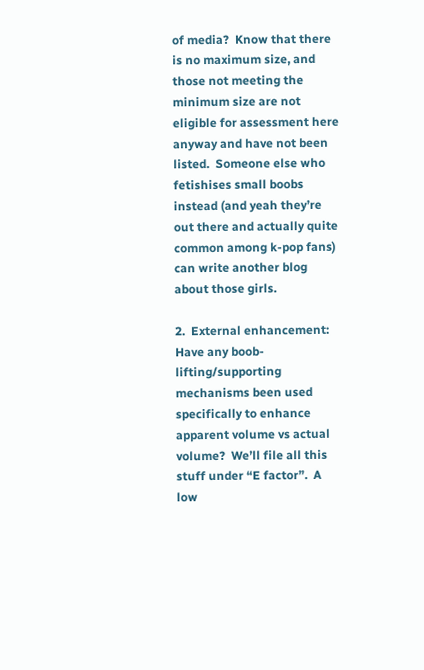of media?  Know that there is no maximum size, and those not meeting the minimum size are not eligible for assessment here anyway and have not been listed.  Someone else who fetishises small boobs instead (and yeah they’re out there and actually quite common among k-pop fans) can write another blog about those girls.

2.  External enhancement:  Have any boob-lifting/supporting mechanisms been used specifically to enhance apparent volume vs actual volume?  We’ll file all this stuff under “E factor”.  A low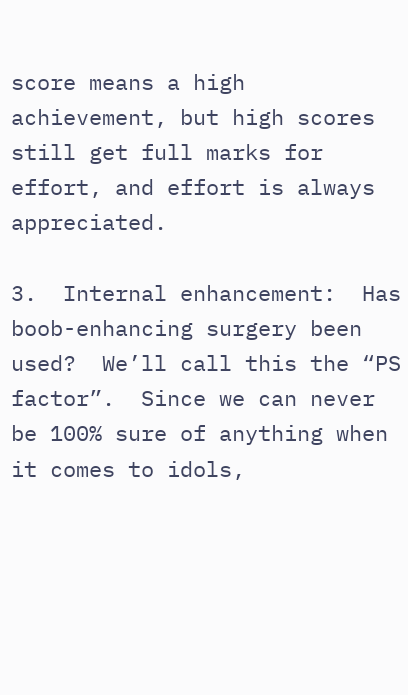score means a high achievement, but high scores still get full marks for effort, and effort is always appreciated.

3.  Internal enhancement:  Has boob-enhancing surgery been used?  We’ll call this the “PS factor”.  Since we can never be 100% sure of anything when it comes to idols,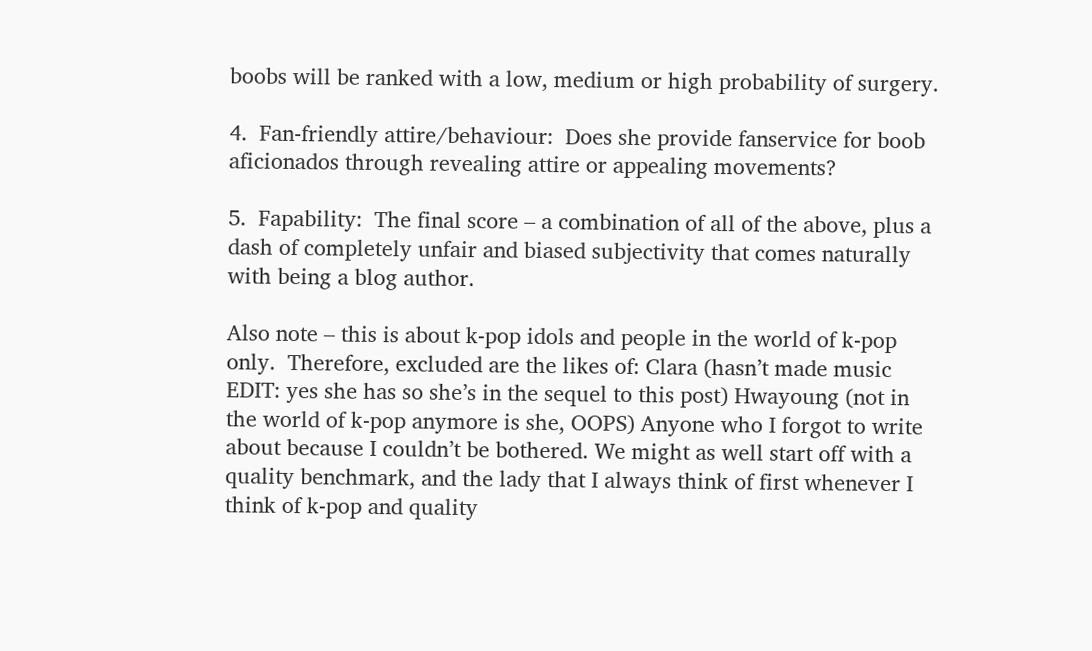boobs will be ranked with a low, medium or high probability of surgery.

4.  Fan-friendly attire/behaviour:  Does she provide fanservice for boob aficionados through revealing attire or appealing movements?

5.  Fapability:  The final score – a combination of all of the above, plus a dash of completely unfair and biased subjectivity that comes naturally with being a blog author.

Also note – this is about k-pop idols and people in the world of k-pop only.  Therefore, excluded are the likes of: Clara (hasn’t made music EDIT: yes she has so she’s in the sequel to this post) Hwayoung (not in the world of k-pop anymore is she, OOPS) Anyone who I forgot to write about because I couldn’t be bothered. We might as well start off with a quality benchmark, and the lady that I always think of first whenever I think of k-pop and quality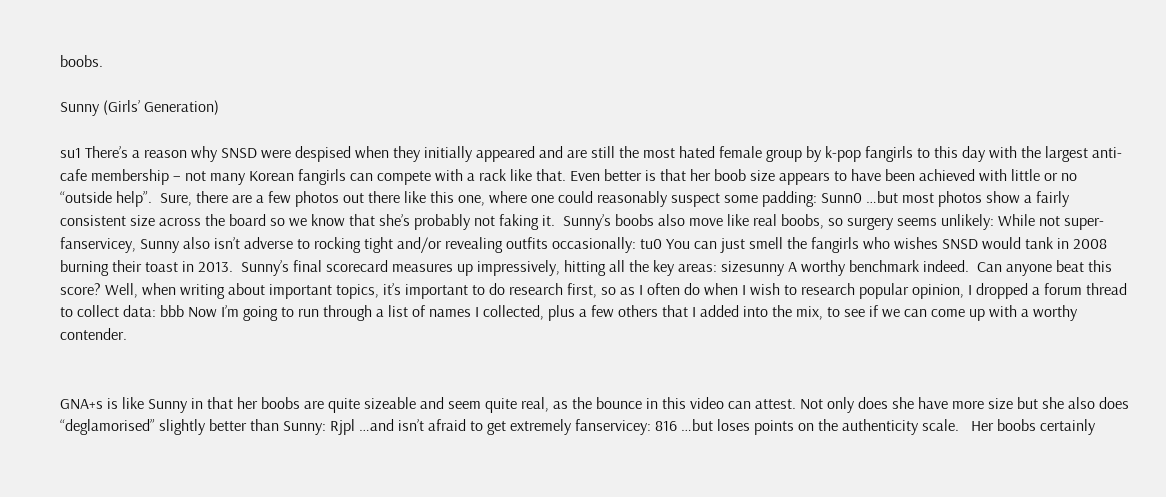boobs.

Sunny (Girls’ Generation)

su1 There’s a reason why SNSD were despised when they initially appeared and are still the most hated female group by k-pop fangirls to this day with the largest anti-cafe membership – not many Korean fangirls can compete with a rack like that. Even better is that her boob size appears to have been achieved with little or no “outside help”.  Sure, there are a few photos out there like this one, where one could reasonably suspect some padding: Sunn0 …but most photos show a fairly consistent size across the board so we know that she’s probably not faking it.  Sunny’s boobs also move like real boobs, so surgery seems unlikely: While not super-fanservicey, Sunny also isn’t adverse to rocking tight and/or revealing outfits occasionally: tu0 You can just smell the fangirls who wishes SNSD would tank in 2008 burning their toast in 2013.  Sunny’s final scorecard measures up impressively, hitting all the key areas: sizesunny A worthy benchmark indeed.  Can anyone beat this score? Well, when writing about important topics, it’s important to do research first, so as I often do when I wish to research popular opinion, I dropped a forum thread to collect data: bbb Now I’m going to run through a list of names I collected, plus a few others that I added into the mix, to see if we can come up with a worthy contender.


GNA+s is like Sunny in that her boobs are quite sizeable and seem quite real, as the bounce in this video can attest. Not only does she have more size but she also does “deglamorised” slightly better than Sunny: Rjpl …and isn’t afraid to get extremely fanservicey: 816 …but loses points on the authenticity scale.   Her boobs certainly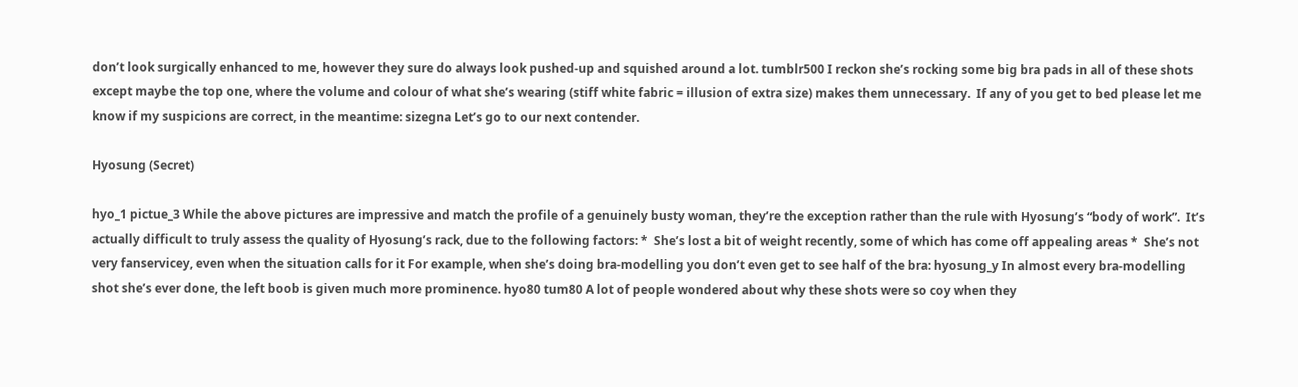don’t look surgically enhanced to me, however they sure do always look pushed-up and squished around a lot. tumblr500 I reckon she’s rocking some big bra pads in all of these shots except maybe the top one, where the volume and colour of what she’s wearing (stiff white fabric = illusion of extra size) makes them unnecessary.  If any of you get to bed please let me know if my suspicions are correct, in the meantime: sizegna Let’s go to our next contender.

Hyosung (Secret)

hyo_1 pictue_3 While the above pictures are impressive and match the profile of a genuinely busty woman, they’re the exception rather than the rule with Hyosung’s “body of work”.  It’s actually difficult to truly assess the quality of Hyosung’s rack, due to the following factors: *  She’s lost a bit of weight recently, some of which has come off appealing areas *  She’s not very fanservicey, even when the situation calls for it For example, when she’s doing bra-modelling you don’t even get to see half of the bra: hyosung_y In almost every bra-modelling shot she’s ever done, the left boob is given much more prominence. hyo80 tum80 A lot of people wondered about why these shots were so coy when they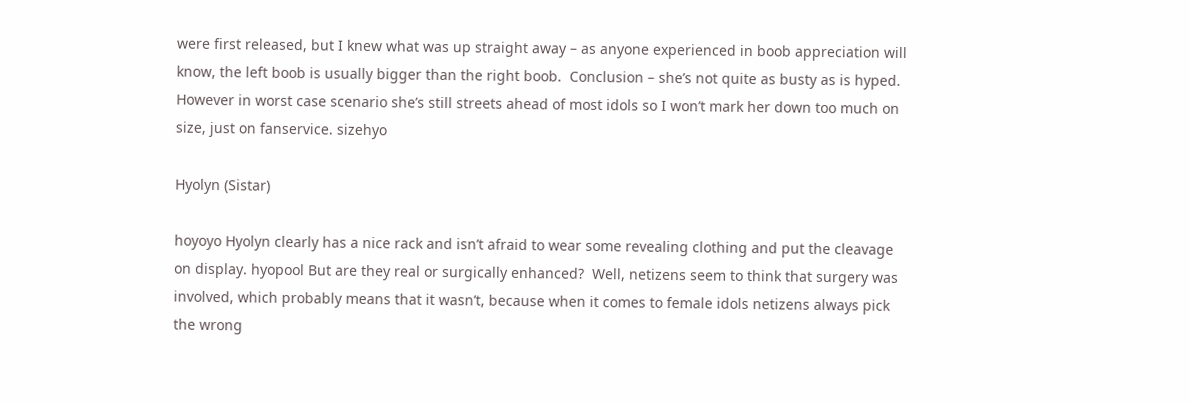were first released, but I knew what was up straight away – as anyone experienced in boob appreciation will know, the left boob is usually bigger than the right boob.  Conclusion – she’s not quite as busty as is hyped.  However in worst case scenario she’s still streets ahead of most idols so I won’t mark her down too much on size, just on fanservice. sizehyo

Hyolyn (Sistar)

hoyoyo Hyolyn clearly has a nice rack and isn’t afraid to wear some revealing clothing and put the cleavage on display. hyopool But are they real or surgically enhanced?  Well, netizens seem to think that surgery was involved, which probably means that it wasn’t, because when it comes to female idols netizens always pick the wrong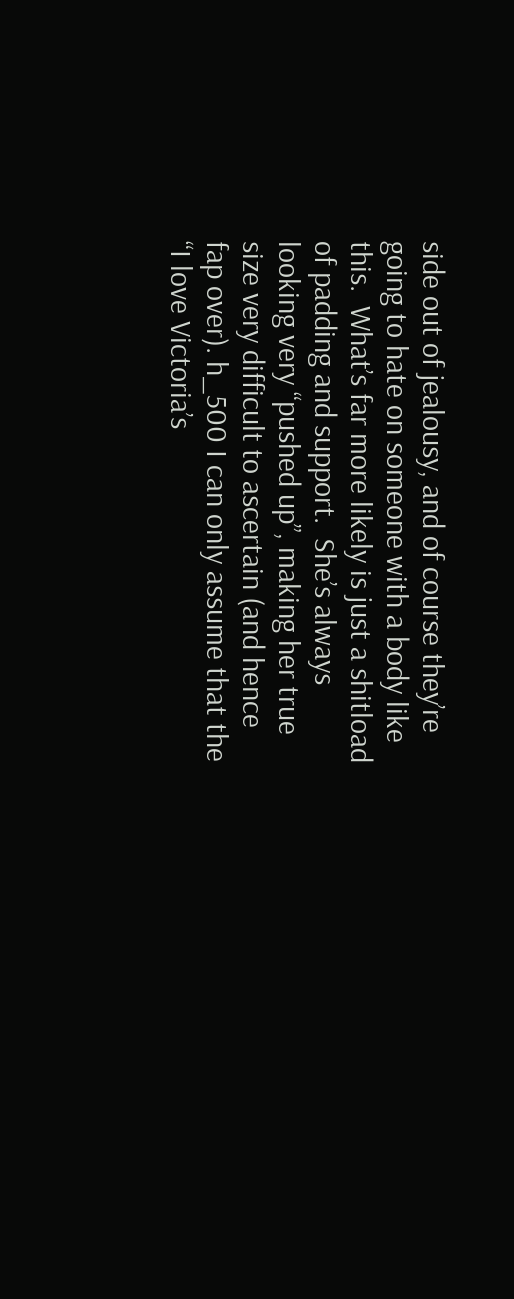side out of jealousy, and of course they’re going to hate on someone with a body like this.  What’s far more likely is just a shitload of padding and support.  She’s always looking very “pushed up”, making her true size very difficult to ascertain (and hence fap over). h_500 I can only assume that the “I love Victoria’s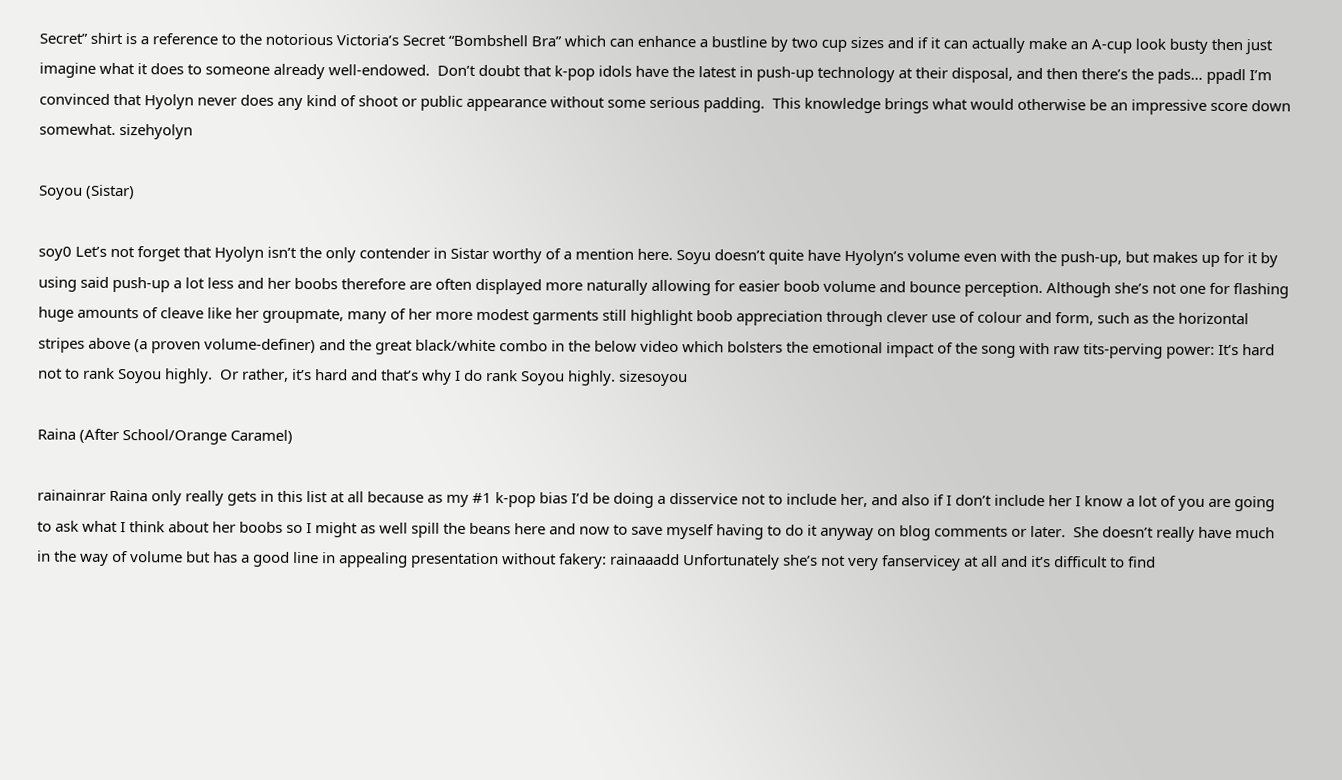Secret” shirt is a reference to the notorious Victoria’s Secret “Bombshell Bra” which can enhance a bustline by two cup sizes and if it can actually make an A-cup look busty then just imagine what it does to someone already well-endowed.  Don’t doubt that k-pop idols have the latest in push-up technology at their disposal, and then there’s the pads… ppadl I’m convinced that Hyolyn never does any kind of shoot or public appearance without some serious padding.  This knowledge brings what would otherwise be an impressive score down somewhat. sizehyolyn

Soyou (Sistar)

soy0 Let’s not forget that Hyolyn isn’t the only contender in Sistar worthy of a mention here. Soyu doesn’t quite have Hyolyn’s volume even with the push-up, but makes up for it by using said push-up a lot less and her boobs therefore are often displayed more naturally allowing for easier boob volume and bounce perception. Although she’s not one for flashing huge amounts of cleave like her groupmate, many of her more modest garments still highlight boob appreciation through clever use of colour and form, such as the horizontal stripes above (a proven volume-definer) and the great black/white combo in the below video which bolsters the emotional impact of the song with raw tits-perving power: It’s hard not to rank Soyou highly.  Or rather, it’s hard and that’s why I do rank Soyou highly. sizesoyou

Raina (After School/Orange Caramel)

rainainrar Raina only really gets in this list at all because as my #1 k-pop bias I’d be doing a disservice not to include her, and also if I don’t include her I know a lot of you are going to ask what I think about her boobs so I might as well spill the beans here and now to save myself having to do it anyway on blog comments or later.  She doesn’t really have much in the way of volume but has a good line in appealing presentation without fakery: rainaaadd Unfortunately she’s not very fanservicey at all and it’s difficult to find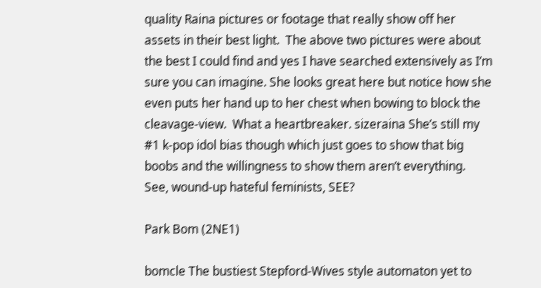quality Raina pictures or footage that really show off her assets in their best light.  The above two pictures were about the best I could find and yes I have searched extensively as I’m sure you can imagine. She looks great here but notice how she even puts her hand up to her chest when bowing to block the cleavage-view.  What a heartbreaker. sizeraina She’s still my #1 k-pop idol bias though which just goes to show that big boobs and the willingness to show them aren’t everything.  See, wound-up hateful feminists, SEE?

Park Bom (2NE1)

bomcle The bustiest Stepford-Wives style automaton yet to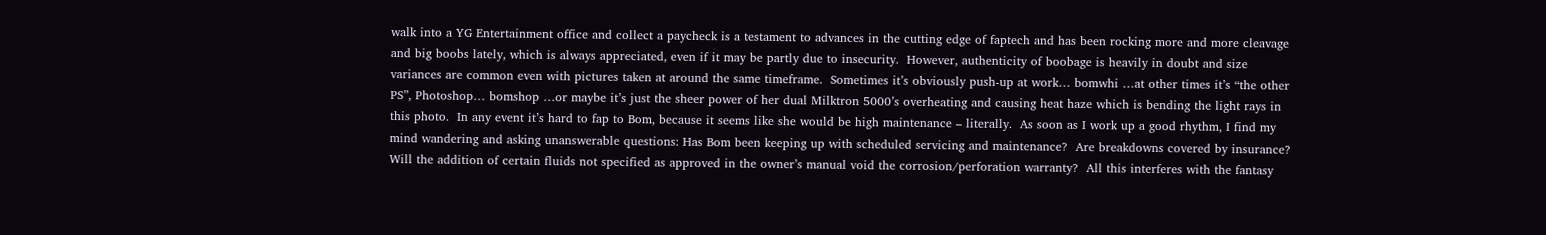walk into a YG Entertainment office and collect a paycheck is a testament to advances in the cutting edge of faptech and has been rocking more and more cleavage and big boobs lately, which is always appreciated, even if it may be partly due to insecurity.  However, authenticity of boobage is heavily in doubt and size variances are common even with pictures taken at around the same timeframe.  Sometimes it’s obviously push-up at work… bomwhi …at other times it’s “the other PS”, Photoshop… bomshop …or maybe it’s just the sheer power of her dual Milktron 5000’s overheating and causing heat haze which is bending the light rays in this photo.  In any event it’s hard to fap to Bom, because it seems like she would be high maintenance – literally.  As soon as I work up a good rhythm, I find my mind wandering and asking unanswerable questions: Has Bom been keeping up with scheduled servicing and maintenance?  Are breakdowns covered by insurance?  Will the addition of certain fluids not specified as approved in the owner’s manual void the corrosion/perforation warranty?  All this interferes with the fantasy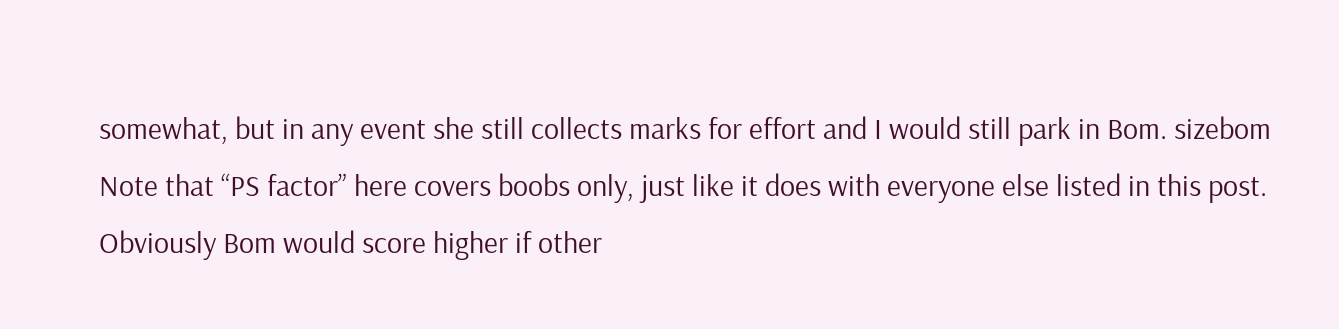somewhat, but in any event she still collects marks for effort and I would still park in Bom. sizebom Note that “PS factor” here covers boobs only, just like it does with everyone else listed in this post.  Obviously Bom would score higher if other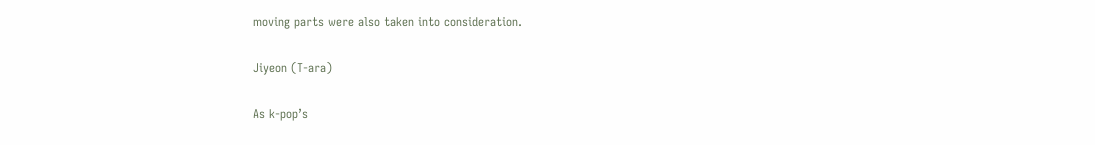moving parts were also taken into consideration.

Jiyeon (T-ara)

As k-pop’s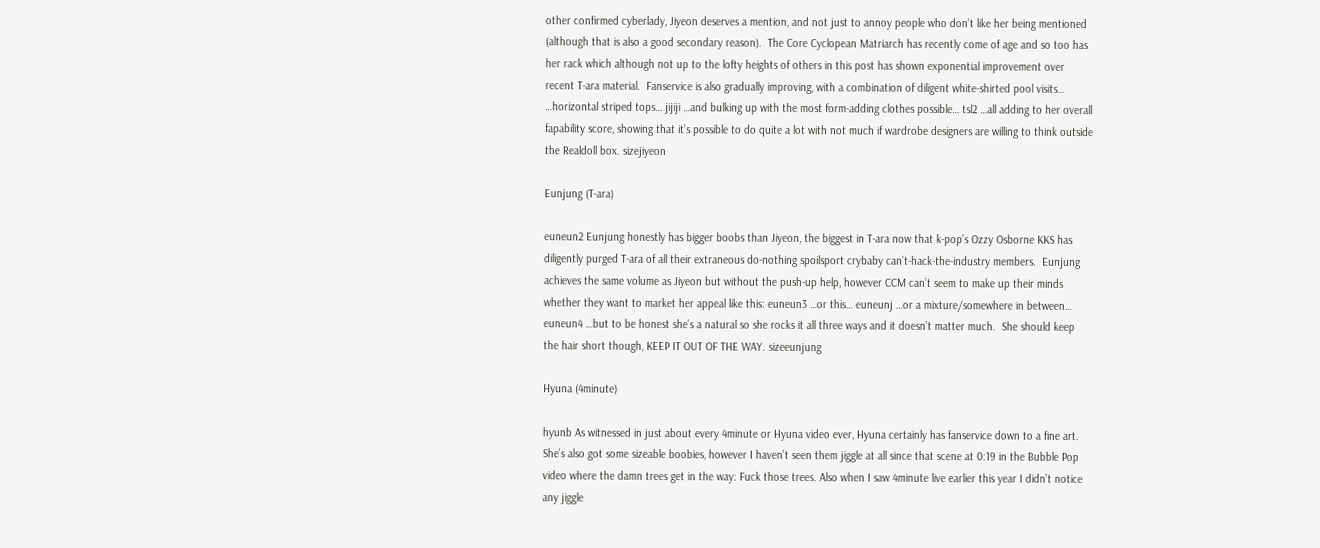other confirmed cyberlady, Jiyeon deserves a mention, and not just to annoy people who don’t like her being mentioned (although that is also a good secondary reason).  The Core Cyclopean Matriarch has recently come of age and so too has her rack which although not up to the lofty heights of others in this post has shown exponential improvement over recent T-ara material.  Fanservice is also gradually improving, with a combination of diligent white-shirted pool visits… …horizontal striped tops… jijiji …and bulking up with the most form-adding clothes possible… tsl2 …all adding to her overall fapability score, showing that it’s possible to do quite a lot with not much if wardrobe designers are willing to think outside the Realdoll box. sizejiyeon

Eunjung (T-ara)

euneun2 Eunjung honestly has bigger boobs than Jiyeon, the biggest in T-ara now that k-pop’s Ozzy Osborne KKS has diligently purged T-ara of all their extraneous do-nothing spoilsport crybaby can’t-hack-the-industry members.  Eunjung achieves the same volume as Jiyeon but without the push-up help, however CCM can’t seem to make up their minds whether they want to market her appeal like this: euneun3 …or this… euneunj …or a mixture/somewhere in between… euneun4 …but to be honest she’s a natural so she rocks it all three ways and it doesn’t matter much.  She should keep the hair short though, KEEP IT OUT OF THE WAY. sizeeunjung

Hyuna (4minute)

hyunb As witnessed in just about every 4minute or Hyuna video ever, Hyuna certainly has fanservice down to a fine art.  She’s also got some sizeable boobies, however I haven’t seen them jiggle at all since that scene at 0:19 in the Bubble Pop video where the damn trees get in the way: Fuck those trees. Also when I saw 4minute live earlier this year I didn’t notice any jiggle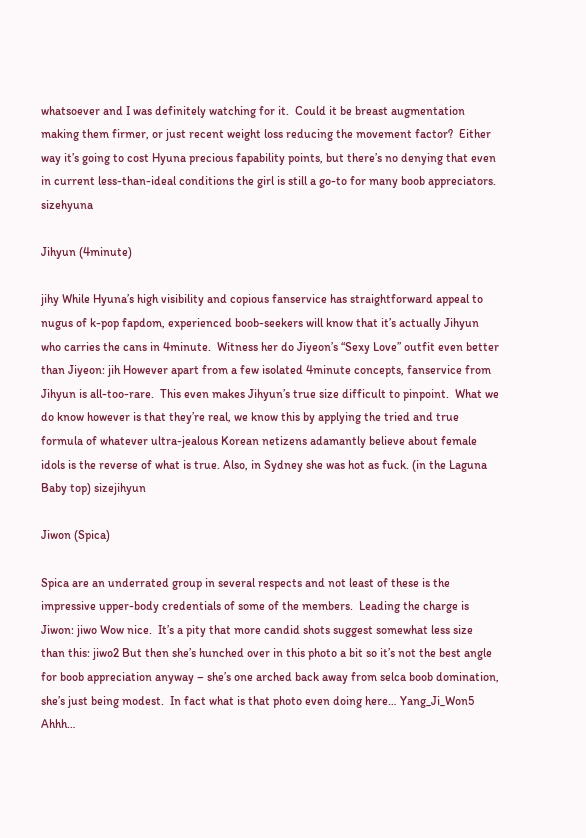whatsoever and I was definitely watching for it.  Could it be breast augmentation making them firmer, or just recent weight loss reducing the movement factor?  Either way it’s going to cost Hyuna precious fapability points, but there’s no denying that even in current less-than-ideal conditions the girl is still a go-to for many boob appreciators. sizehyuna

Jihyun (4minute)

jihy While Hyuna’s high visibility and copious fanservice has straightforward appeal to nugus of k-pop fapdom, experienced boob-seekers will know that it’s actually Jihyun who carries the cans in 4minute.  Witness her do Jiyeon’s “Sexy Love” outfit even better than Jiyeon: jih However apart from a few isolated 4minute concepts, fanservice from Jihyun is all-too-rare.  This even makes Jihyun’s true size difficult to pinpoint.  What we do know however is that they’re real, we know this by applying the tried and true formula of whatever ultra-jealous Korean netizens adamantly believe about female idols is the reverse of what is true. Also, in Sydney she was hot as fuck. (in the Laguna Baby top) sizejihyun

Jiwon (Spica)

Spica are an underrated group in several respects and not least of these is the impressive upper-body credentials of some of the members.  Leading the charge is Jiwon: jiwo Wow nice.  It’s a pity that more candid shots suggest somewhat less size than this: jiwo2 But then she’s hunched over in this photo a bit so it’s not the best angle for boob appreciation anyway – she’s one arched back away from selca boob domination, she’s just being modest.  In fact what is that photo even doing here… Yang_Ji_Won5 Ahhh…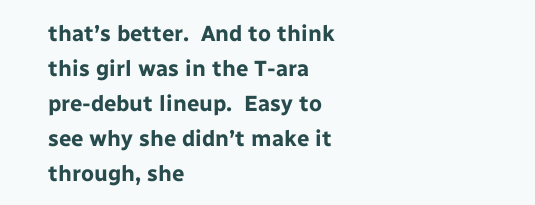that’s better.  And to think this girl was in the T-ara pre-debut lineup.  Easy to see why she didn’t make it through, she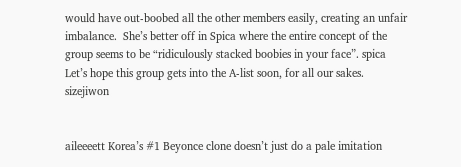would have out-boobed all the other members easily, creating an unfair imbalance.  She’s better off in Spica where the entire concept of the group seems to be “ridiculously stacked boobies in your face”. spica Let’s hope this group gets into the A-list soon, for all our sakes. sizejiwon


aileeeett Korea’s #1 Beyonce clone doesn’t just do a pale imitation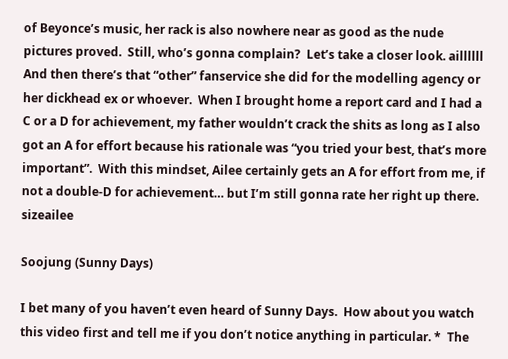of Beyonce’s music, her rack is also nowhere near as good as the nude pictures proved.  Still, who’s gonna complain?  Let’s take a closer look. aillllll And then there’s that “other” fanservice she did for the modelling agency or her dickhead ex or whoever.  When I brought home a report card and I had a C or a D for achievement, my father wouldn’t crack the shits as long as I also got an A for effort because his rationale was “you tried your best, that’s more important”.  With this mindset, Ailee certainly gets an A for effort from me, if not a double-D for achievement… but I’m still gonna rate her right up there. sizeailee

Soojung (Sunny Days)

I bet many of you haven’t even heard of Sunny Days.  How about you watch this video first and tell me if you don’t notice anything in particular. *  The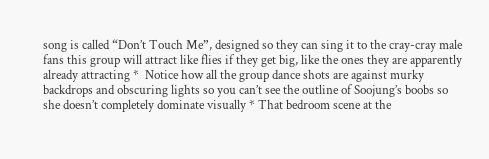song is called “Don’t Touch Me”, designed so they can sing it to the cray-cray male fans this group will attract like flies if they get big, like the ones they are apparently already attracting *  Notice how all the group dance shots are against murky backdrops and obscuring lights so you can’t see the outline of Soojung’s boobs so she doesn’t completely dominate visually * That bedroom scene at the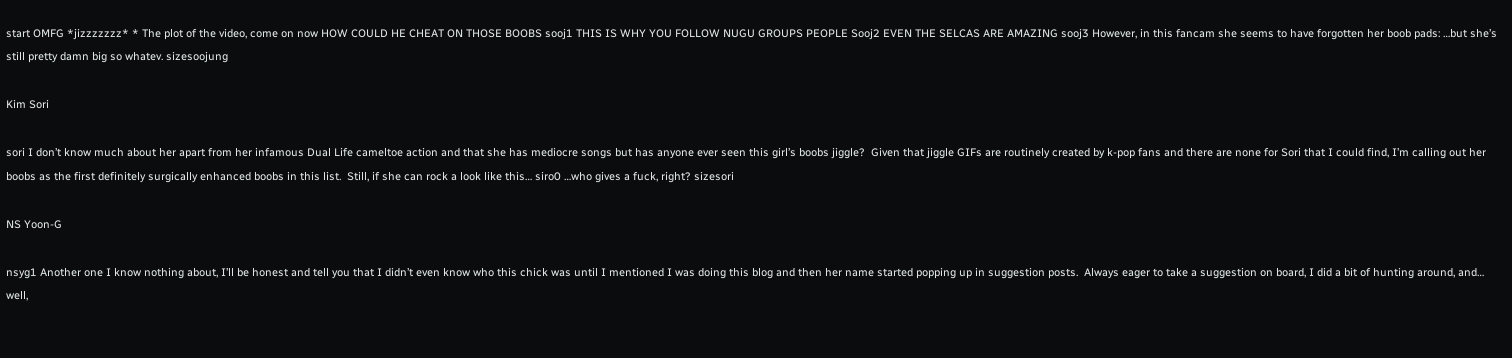start OMFG *jizzzzzzz* * The plot of the video, come on now HOW COULD HE CHEAT ON THOSE BOOBS sooj1 THIS IS WHY YOU FOLLOW NUGU GROUPS PEOPLE Sooj2 EVEN THE SELCAS ARE AMAZING sooj3 However, in this fancam she seems to have forgotten her boob pads: …but she’s still pretty damn big so whatev. sizesoojung

Kim Sori

sori I don’t know much about her apart from her infamous Dual Life cameltoe action and that she has mediocre songs but has anyone ever seen this girl’s boobs jiggle?  Given that jiggle GIFs are routinely created by k-pop fans and there are none for Sori that I could find, I’m calling out her boobs as the first definitely surgically enhanced boobs in this list.  Still, if she can rock a look like this… siro0 …who gives a fuck, right? sizesori

NS Yoon-G

nsyg1 Another one I know nothing about, I’ll be honest and tell you that I didn’t even know who this chick was until I mentioned I was doing this blog and then her name started popping up in suggestion posts.  Always eager to take a suggestion on board, I did a bit of hunting around, and… well,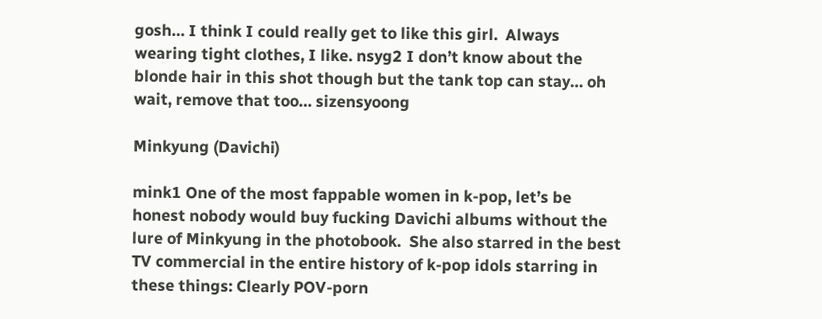gosh… I think I could really get to like this girl.  Always wearing tight clothes, I like. nsyg2 I don’t know about the blonde hair in this shot though but the tank top can stay… oh wait, remove that too… sizensyoong

Minkyung (Davichi)

mink1 One of the most fappable women in k-pop, let’s be honest nobody would buy fucking Davichi albums without the lure of Minkyung in the photobook.  She also starred in the best TV commercial in the entire history of k-pop idols starring in these things: Clearly POV-porn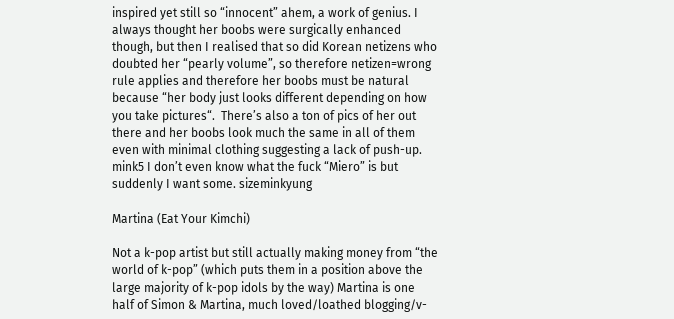inspired yet still so “innocent” ahem, a work of genius. I always thought her boobs were surgically enhanced though, but then I realised that so did Korean netizens who doubted her “pearly volume”, so therefore netizen=wrong rule applies and therefore her boobs must be natural because “her body just looks different depending on how you take pictures“.  There’s also a ton of pics of her out there and her boobs look much the same in all of them even with minimal clothing suggesting a lack of push-up. mink5 I don’t even know what the fuck “Miero” is but suddenly I want some. sizeminkyung

Martina (Eat Your Kimchi)

Not a k-pop artist but still actually making money from “the world of k-pop” (which puts them in a position above the large majority of k-pop idols by the way) Martina is one half of Simon & Martina, much loved/loathed blogging/v-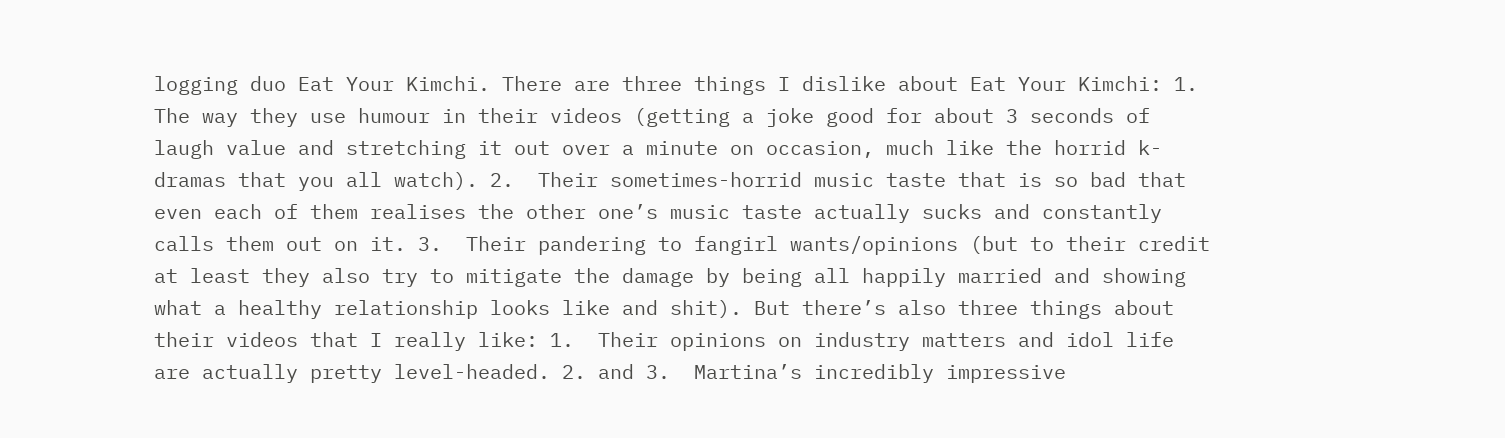logging duo Eat Your Kimchi. There are three things I dislike about Eat Your Kimchi: 1.  The way they use humour in their videos (getting a joke good for about 3 seconds of laugh value and stretching it out over a minute on occasion, much like the horrid k-dramas that you all watch). 2.  Their sometimes-horrid music taste that is so bad that even each of them realises the other one’s music taste actually sucks and constantly calls them out on it. 3.  Their pandering to fangirl wants/opinions (but to their credit at least they also try to mitigate the damage by being all happily married and showing what a healthy relationship looks like and shit). But there’s also three things about their videos that I really like: 1.  Their opinions on industry matters and idol life are actually pretty level-headed. 2. and 3.  Martina’s incredibly impressive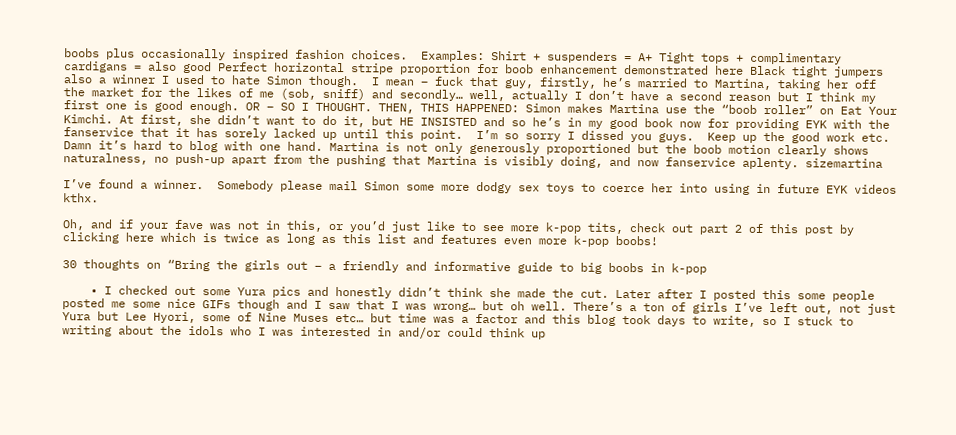boobs plus occasionally inspired fashion choices.  Examples: Shirt + suspenders = A+ Tight tops + complimentary cardigans = also good Perfect horizontal stripe proportion for boob enhancement demonstrated here Black tight jumpers also a winner I used to hate Simon though.  I mean – fuck that guy, firstly, he’s married to Martina, taking her off the market for the likes of me (sob, sniff) and secondly… well, actually I don’t have a second reason but I think my first one is good enough. OR – SO I THOUGHT. THEN, THIS HAPPENED: Simon makes Martina use the “boob roller” on Eat Your Kimchi. At first, she didn’t want to do it, but HE INSISTED and so he’s in my good book now for providing EYK with the fanservice that it has sorely lacked up until this point.  I’m so sorry I dissed you guys.  Keep up the good work etc.  Damn it’s hard to blog with one hand. Martina is not only generously proportioned but the boob motion clearly shows naturalness, no push-up apart from the pushing that Martina is visibly doing, and now fanservice aplenty. sizemartina

I’ve found a winner.  Somebody please mail Simon some more dodgy sex toys to coerce her into using in future EYK videos kthx.

Oh, and if your fave was not in this, or you’d just like to see more k-pop tits, check out part 2 of this post by clicking here which is twice as long as this list and features even more k-pop boobs!

30 thoughts on “Bring the girls out – a friendly and informative guide to big boobs in k-pop

    • I checked out some Yura pics and honestly didn’t think she made the cut. Later after I posted this some people posted me some nice GIFs though and I saw that I was wrong… but oh well. There’s a ton of girls I’ve left out, not just Yura but Lee Hyori, some of Nine Muses etc… but time was a factor and this blog took days to write, so I stuck to writing about the idols who I was interested in and/or could think up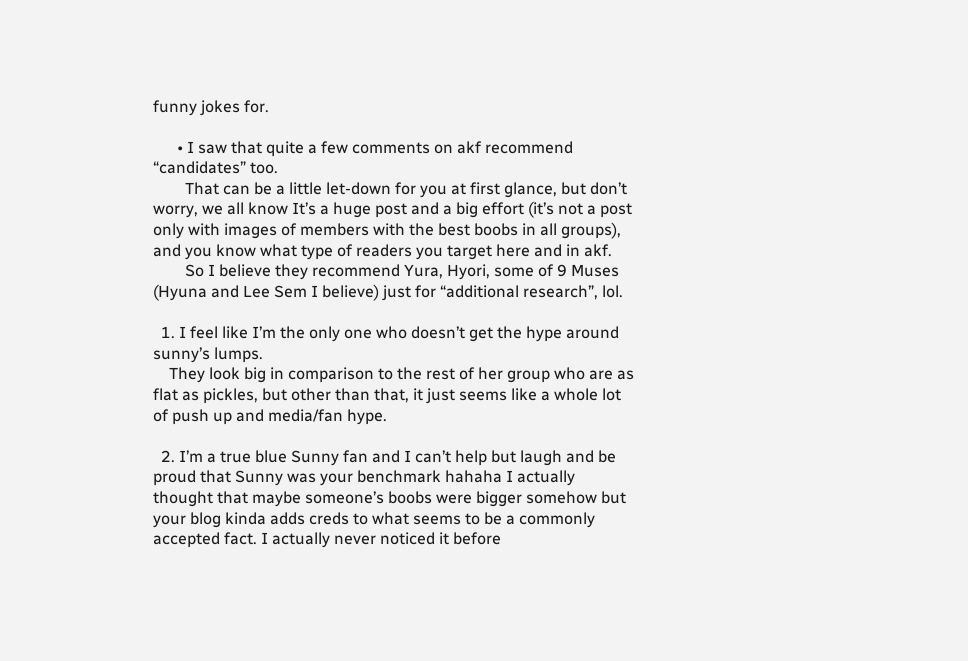funny jokes for.

      • I saw that quite a few comments on akf recommend “candidates” too.
        That can be a little let-down for you at first glance, but don’t worry, we all know It’s a huge post and a big effort (it’s not a post only with images of members with the best boobs in all groups), and you know what type of readers you target here and in akf.
        So I believe they recommend Yura, Hyori, some of 9 Muses (Hyuna and Lee Sem I believe) just for “additional research”, lol.

  1. I feel like I’m the only one who doesn’t get the hype around sunny’s lumps.
    They look big in comparison to the rest of her group who are as flat as pickles, but other than that, it just seems like a whole lot of push up and media/fan hype.

  2. I’m a true blue Sunny fan and I can’t help but laugh and be proud that Sunny was your benchmark hahaha I actually thought that maybe someone’s boobs were bigger somehow but your blog kinda adds creds to what seems to be a commonly accepted fact. I actually never noticed it before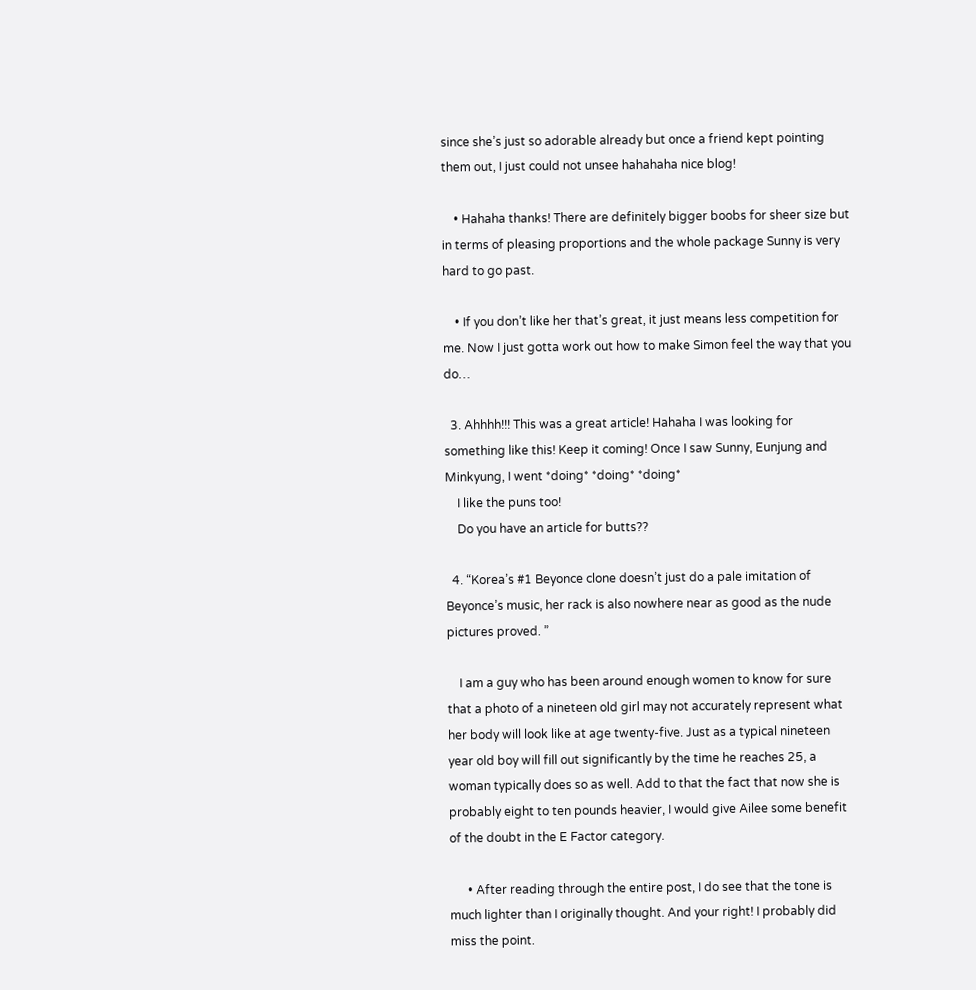since she’s just so adorable already but once a friend kept pointing them out, I just could not unsee hahahaha nice blog!

    • Hahaha thanks! There are definitely bigger boobs for sheer size but in terms of pleasing proportions and the whole package Sunny is very hard to go past.

    • If you don’t like her that’s great, it just means less competition for me. Now I just gotta work out how to make Simon feel the way that you do…

  3. Ahhhh!!! This was a great article! Hahaha I was looking for something like this! Keep it coming! Once I saw Sunny, Eunjung and Minkyung, I went *doing* *doing* *doing*
    I like the puns too!
    Do you have an article for butts??

  4. “Korea’s #1 Beyonce clone doesn’t just do a pale imitation of Beyonce’s music, her rack is also nowhere near as good as the nude pictures proved. ”

    I am a guy who has been around enough women to know for sure that a photo of a nineteen old girl may not accurately represent what her body will look like at age twenty-five. Just as a typical nineteen year old boy will fill out significantly by the time he reaches 25, a woman typically does so as well. Add to that the fact that now she is probably eight to ten pounds heavier, I would give Ailee some benefit of the doubt in the E Factor category.

      • After reading through the entire post, I do see that the tone is much lighter than I originally thought. And your right! I probably did miss the point.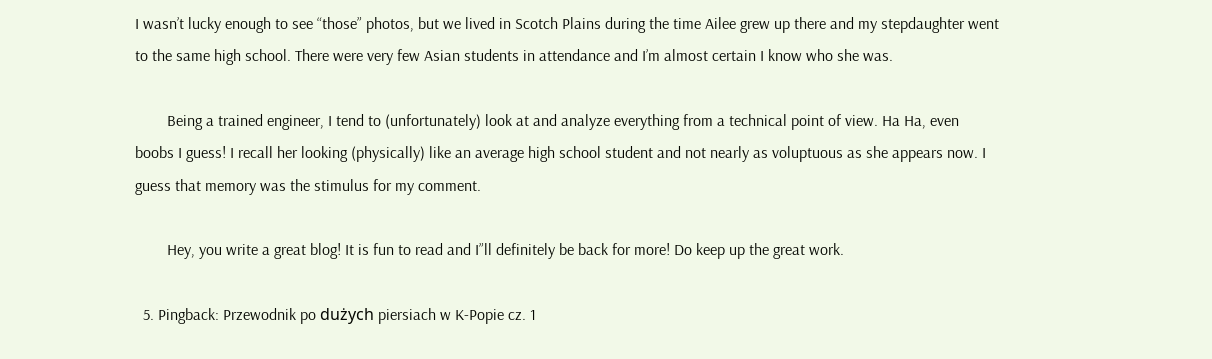I wasn’t lucky enough to see “those” photos, but we lived in Scotch Plains during the time Ailee grew up there and my stepdaughter went to the same high school. There were very few Asian students in attendance and I’m almost certain I know who she was.

        Being a trained engineer, I tend to (unfortunately) look at and analyze everything from a technical point of view. Ha Ha, even boobs I guess! I recall her looking (physically) like an average high school student and not nearly as voluptuous as she appears now. I guess that memory was the stimulus for my comment.

        Hey, you write a great blog! It is fun to read and I”ll definitely be back for more! Do keep up the great work.

  5. Pingback: Przewodnik po dużych piersiach w K-Popie cz. 1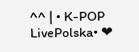^^ | • K-POP LivePolska• ❤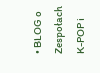• BLOG o Zespołach K-POP i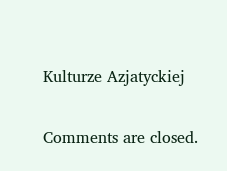Kulturze Azjatyckiej

Comments are closed.